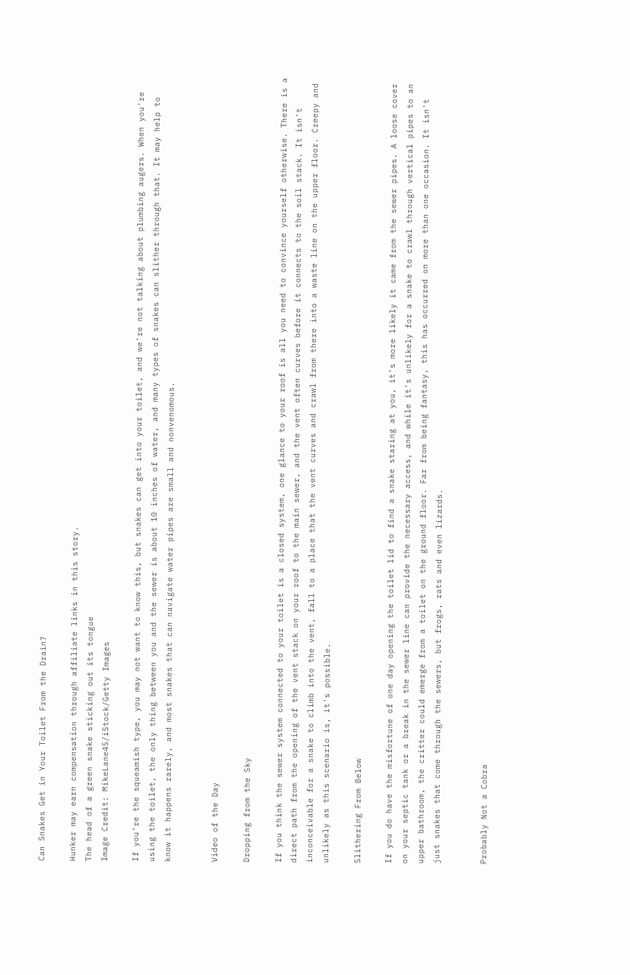Can Snakes Get in Your Toilet From the Drain?

Hunker may earn compensation through affiliate links in this story.
The head of a green snake sticking out its tongue
Image Credit: MikeLane45/iStock/Getty Images

If you're the squeamish type, you may not want to know this, but snakes can get into your toilet, and we're not talking about plumbing augers. When you're using the toilet, the only thing between you and the sewer is about 10 inches of water, and many types of snakes can slither through that. It may help to know it happens rarely, and most snakes that can navigate water pipes are small and nonvenomous.


Video of the Day

Dropping from the Sky

If you think the sewer system connected to your toilet is a closed system, one glance to your roof is all you need to convince yourself otherwise. There is a direct path from the opening of the vent stack on your roof to the main sewer, and the vent often curves before it connects to the soil stack. It isn't inconceivable for a snake to climb into the vent, fall to a place that the vent curves and crawl from there into a waste line on the upper floor. Creepy and unlikely as this scenario is, it's possible.

Slithering From Below

If you do have the misfortune of one day opening the toilet lid to find a snake staring at you, it's more likely it came from the sewer pipes. A loose cover on your septic tank or a break in the sewer line can provide the necessary access, and while it's unlikely for a snake to crawl through vertical pipes to an upper bathroom, the critter could emerge from a toilet on the ground floor. Far from being fantasy, this has occurred on more than one occasion. It isn't just snakes that come through the sewers, but frogs, rats and even lizards.


Probably Not a Cobra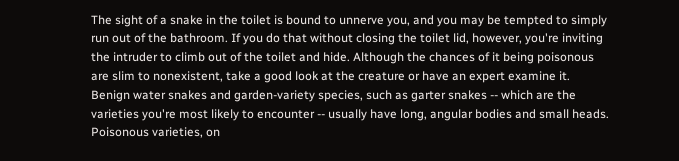The sight of a snake in the toilet is bound to unnerve you, and you may be tempted to simply run out of the bathroom. If you do that without closing the toilet lid, however, you're inviting the intruder to climb out of the toilet and hide. Although the chances of it being poisonous are slim to nonexistent, take a good look at the creature or have an expert examine it. Benign water snakes and garden-variety species, such as garter snakes -- which are the varieties you're most likely to encounter -- usually have long, angular bodies and small heads. Poisonous varieties, on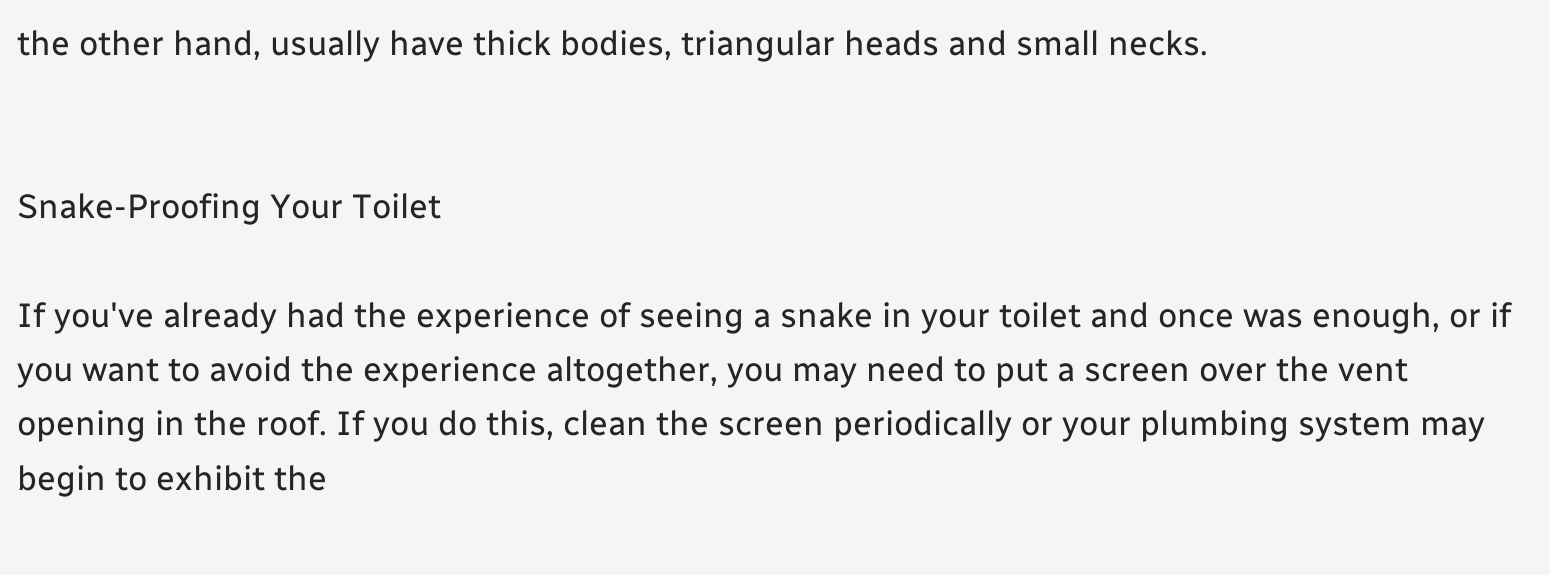the other hand, usually have thick bodies, triangular heads and small necks.


Snake-Proofing Your Toilet

If you've already had the experience of seeing a snake in your toilet and once was enough, or if you want to avoid the experience altogether, you may need to put a screen over the vent opening in the roof. If you do this, clean the screen periodically or your plumbing system may begin to exhibit the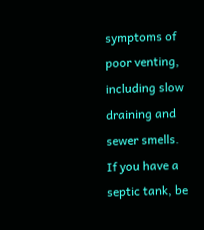symptoms of poor venting, including slow draining and sewer smells. If you have a septic tank, be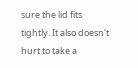sure the lid fits tightly. It also doesn't hurt to take a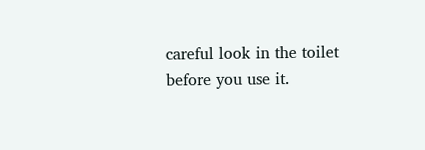careful look in the toilet before you use it.